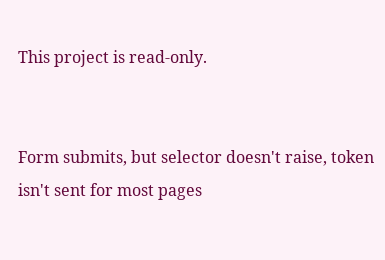This project is read-only.


Form submits, but selector doesn't raise, token isn't sent for most pages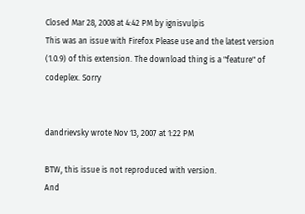Closed Mar 28, 2008 at 4:42 PM by ignisvulpis
This was an issue with Firefox Please use and the latest version (1.0.9) of this extension. The download thing is a "feature" of codeplex. Sorry


dandrievsky wrote Nov 13, 2007 at 1:22 PM

BTW, this issue is not reproduced with version.
And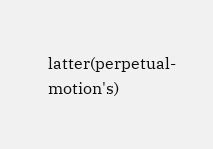latter(perpetual-motion's)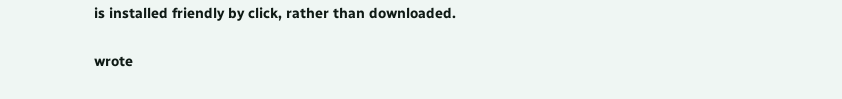is installed friendly by click, rather than downloaded.

wrote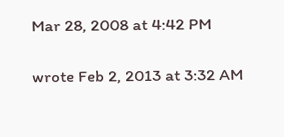Mar 28, 2008 at 4:42 PM

wrote Feb 2, 2013 at 3:32 AM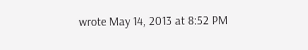wrote May 14, 2013 at 8:52 PM